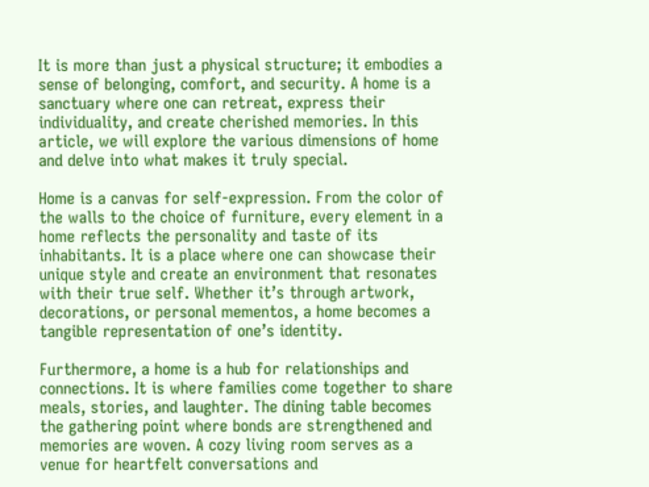It is more than just a physical structure; it embodies a sense of belonging, comfort, and security. A home is a sanctuary where one can retreat, express their individuality, and create cherished memories. In this article, we will explore the various dimensions of home and delve into what makes it truly special.

Home is a canvas for self-expression. From the color of the walls to the choice of furniture, every element in a home reflects the personality and taste of its inhabitants. It is a place where one can showcase their unique style and create an environment that resonates with their true self. Whether it’s through artwork, decorations, or personal mementos, a home becomes a tangible representation of one’s identity.

Furthermore, a home is a hub for relationships and connections. It is where families come together to share meals, stories, and laughter. The dining table becomes the gathering point where bonds are strengthened and memories are woven. A cozy living room serves as a venue for heartfelt conversations and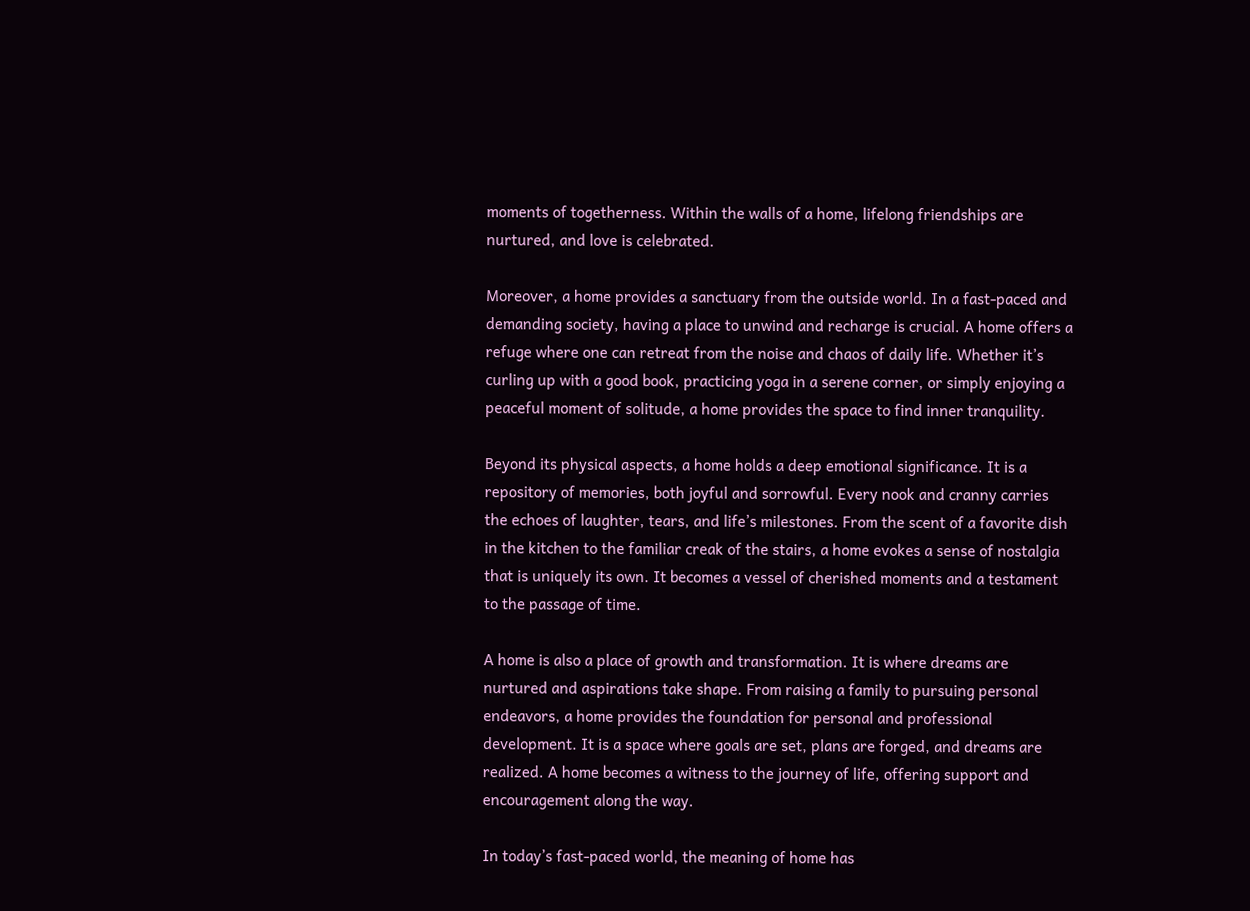moments of togetherness. Within the walls of a home, lifelong friendships are nurtured, and love is celebrated.

Moreover, a home provides a sanctuary from the outside world. In a fast-paced and demanding society, having a place to unwind and recharge is crucial. A home offers a refuge where one can retreat from the noise and chaos of daily life. Whether it’s curling up with a good book, practicing yoga in a serene corner, or simply enjoying a peaceful moment of solitude, a home provides the space to find inner tranquility.

Beyond its physical aspects, a home holds a deep emotional significance. It is a repository of memories, both joyful and sorrowful. Every nook and cranny carries the echoes of laughter, tears, and life’s milestones. From the scent of a favorite dish in the kitchen to the familiar creak of the stairs, a home evokes a sense of nostalgia that is uniquely its own. It becomes a vessel of cherished moments and a testament to the passage of time.

A home is also a place of growth and transformation. It is where dreams are nurtured and aspirations take shape. From raising a family to pursuing personal endeavors, a home provides the foundation for personal and professional development. It is a space where goals are set, plans are forged, and dreams are realized. A home becomes a witness to the journey of life, offering support and encouragement along the way.

In today’s fast-paced world, the meaning of home has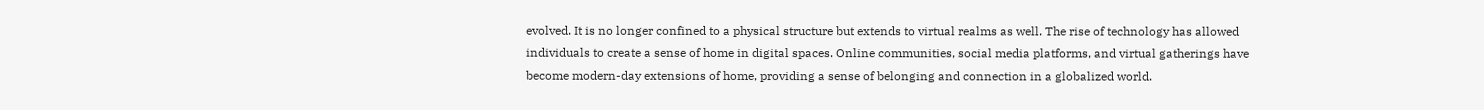evolved. It is no longer confined to a physical structure but extends to virtual realms as well. The rise of technology has allowed individuals to create a sense of home in digital spaces. Online communities, social media platforms, and virtual gatherings have become modern-day extensions of home, providing a sense of belonging and connection in a globalized world.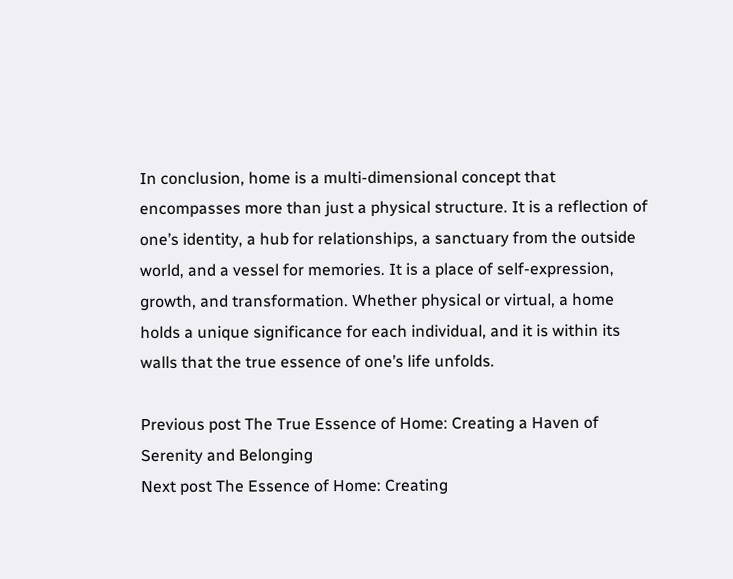In conclusion, home is a multi-dimensional concept that encompasses more than just a physical structure. It is a reflection of one’s identity, a hub for relationships, a sanctuary from the outside world, and a vessel for memories. It is a place of self-expression, growth, and transformation. Whether physical or virtual, a home holds a unique significance for each individual, and it is within its walls that the true essence of one’s life unfolds.

Previous post The True Essence of Home: Creating a Haven of Serenity and Belonging
Next post The Essence of Home: Creating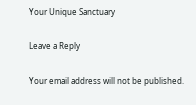Your Unique Sanctuary

Leave a Reply

Your email address will not be published.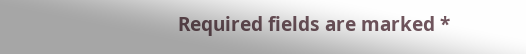Required fields are marked *